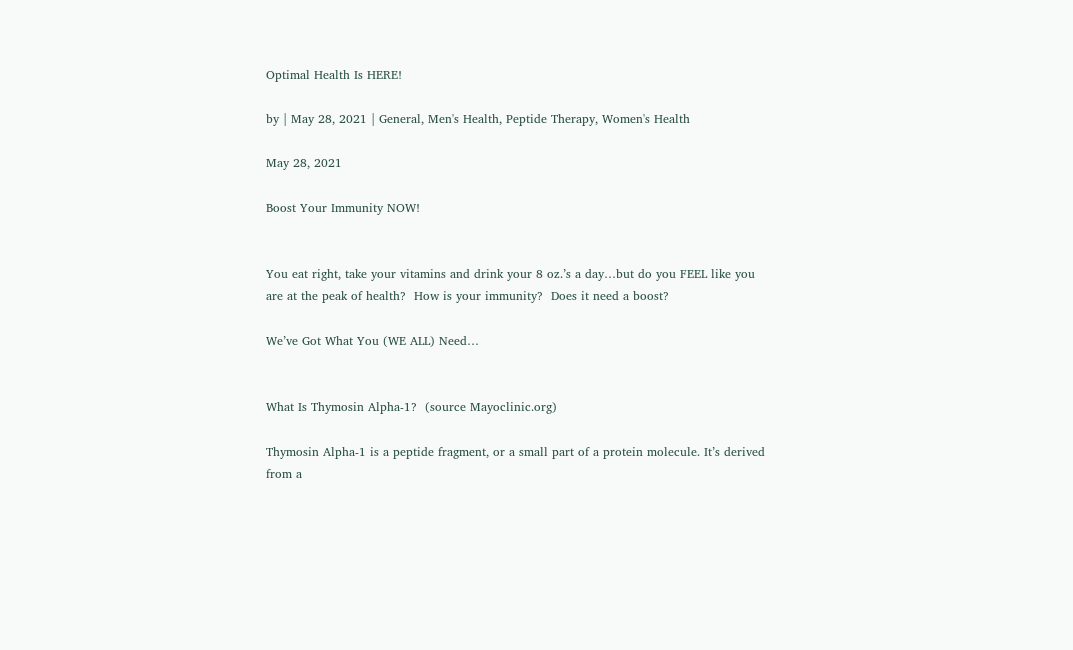Optimal Health Is HERE!

by | May 28, 2021 | General, Men's Health, Peptide Therapy, Women's Health

May 28, 2021

Boost Your Immunity NOW!


You eat right, take your vitamins and drink your 8 oz.’s a day…but do you FEEL like you are at the peak of health?  How is your immunity?  Does it need a boost?

We’ve Got What You (WE ALL) Need…


What Is Thymosin Alpha-1?  (source Mayoclinic.org)

Thymosin Alpha-1 is a peptide fragment, or a small part of a protein molecule. It’s derived from a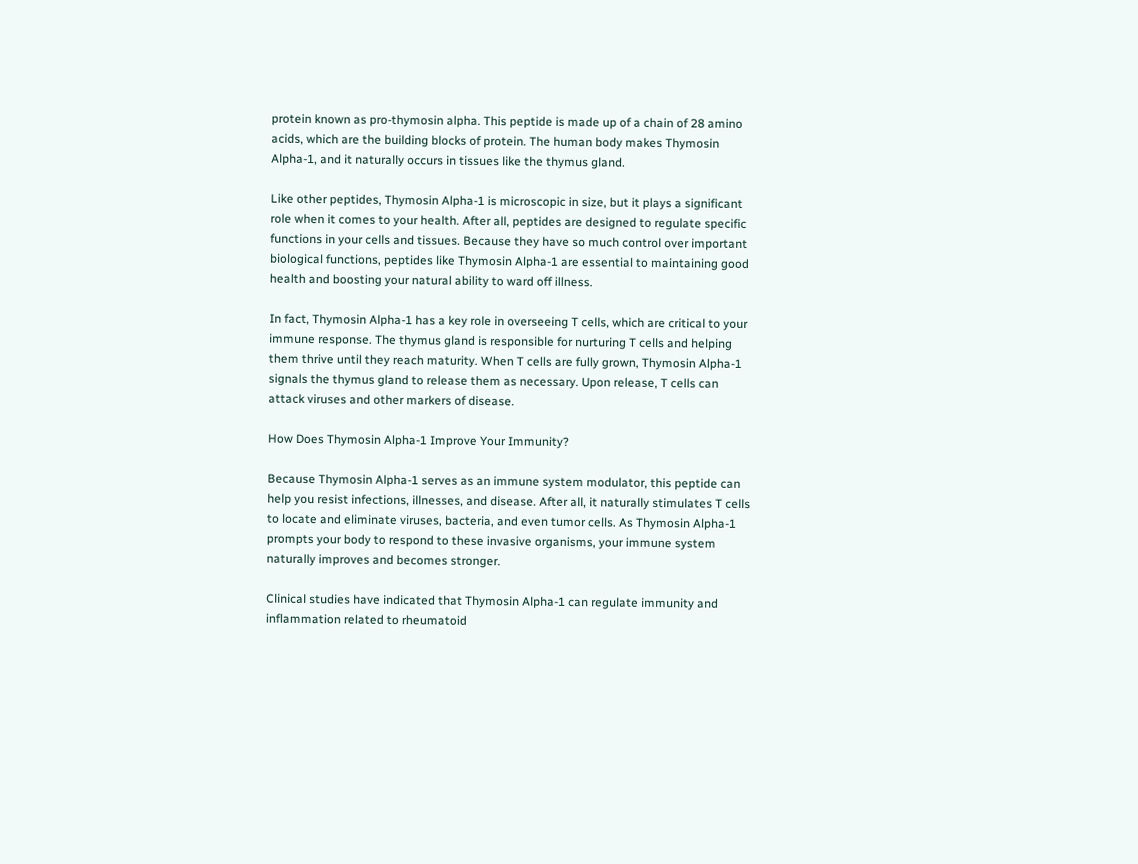protein known as pro-thymosin alpha. This peptide is made up of a chain of 28 amino acids, which are the building blocks of protein. The human body makes Thymosin Alpha-1, and it naturally occurs in tissues like the thymus gland.

Like other peptides, Thymosin Alpha-1 is microscopic in size, but it plays a significant role when it comes to your health. After all, peptides are designed to regulate specific functions in your cells and tissues. Because they have so much control over important biological functions, peptides like Thymosin Alpha-1 are essential to maintaining good health and boosting your natural ability to ward off illness.

In fact, Thymosin Alpha-1 has a key role in overseeing T cells, which are critical to your immune response. The thymus gland is responsible for nurturing T cells and helping them thrive until they reach maturity. When T cells are fully grown, Thymosin Alpha-1 signals the thymus gland to release them as necessary. Upon release, T cells can attack viruses and other markers of disease.

How Does Thymosin Alpha-1 Improve Your Immunity?

Because Thymosin Alpha-1 serves as an immune system modulator, this peptide can help you resist infections, illnesses, and disease. After all, it naturally stimulates T cells to locate and eliminate viruses, bacteria, and even tumor cells. As Thymosin Alpha-1 prompts your body to respond to these invasive organisms, your immune system naturally improves and becomes stronger.

Clinical studies have indicated that Thymosin Alpha-1 can regulate immunity and inflammation related to rheumatoid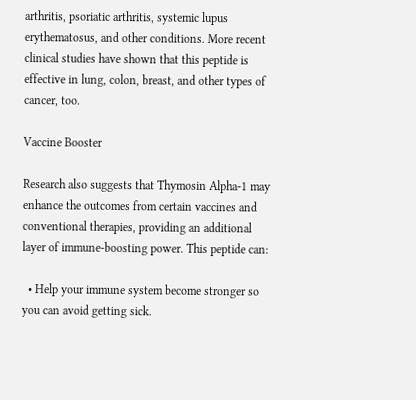arthritis, psoriatic arthritis, systemic lupus erythematosus, and other conditions. More recent clinical studies have shown that this peptide is effective in lung, colon, breast, and other types of cancer, too.

Vaccine Booster

Research also suggests that Thymosin Alpha-1 may enhance the outcomes from certain vaccines and conventional therapies, providing an additional layer of immune-boosting power. This peptide can:

  • Help your immune system become stronger so you can avoid getting sick.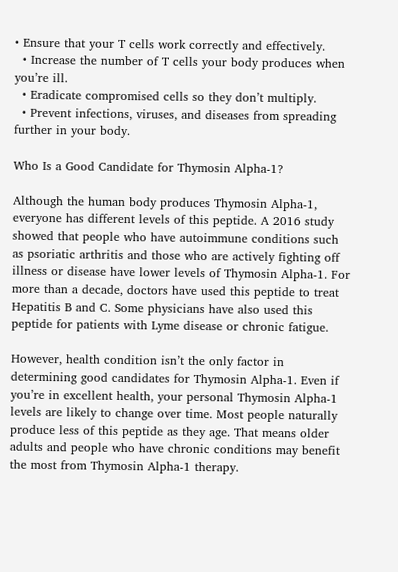• Ensure that your T cells work correctly and effectively.
  • Increase the number of T cells your body produces when you’re ill.
  • Eradicate compromised cells so they don’t multiply.
  • Prevent infections, viruses, and diseases from spreading further in your body.

Who Is a Good Candidate for Thymosin Alpha-1?

Although the human body produces Thymosin Alpha-1, everyone has different levels of this peptide. A 2016 study showed that people who have autoimmune conditions such as psoriatic arthritis and those who are actively fighting off illness or disease have lower levels of Thymosin Alpha-1. For more than a decade, doctors have used this peptide to treat Hepatitis B and C. Some physicians have also used this peptide for patients with Lyme disease or chronic fatigue.

However, health condition isn’t the only factor in determining good candidates for Thymosin Alpha-1. Even if you’re in excellent health, your personal Thymosin Alpha-1 levels are likely to change over time. Most people naturally produce less of this peptide as they age. That means older adults and people who have chronic conditions may benefit the most from Thymosin Alpha-1 therapy.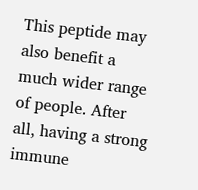This peptide may also benefit a much wider range of people. After all, having a strong immune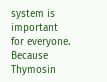system is important for everyone. Because Thymosin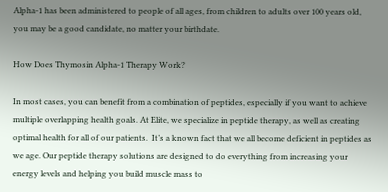Alpha-1 has been administered to people of all ages, from children to adults over 100 years old, you may be a good candidate, no matter your birthdate.

How Does Thymosin Alpha-1 Therapy Work?

In most cases, you can benefit from a combination of peptides, especially if you want to achieve multiple overlapping health goals. At Elite, we specialize in peptide therapy, as well as creating optimal health for all of our patients.  It’s a known fact that we all become deficient in peptides as we age. Our peptide therapy solutions are designed to do everything from increasing your energy levels and helping you build muscle mass to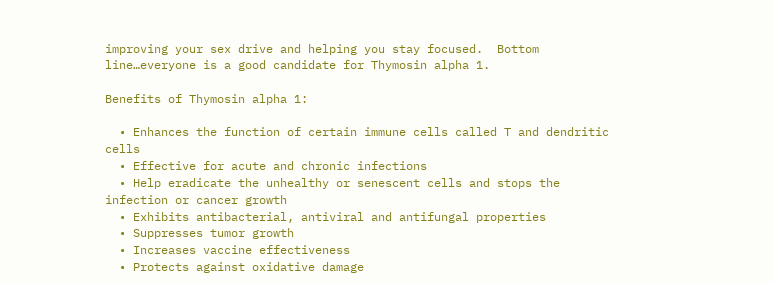improving your sex drive and helping you stay focused.  Bottom line…everyone is a good candidate for Thymosin alpha 1.

Benefits of Thymosin alpha 1:

  • Enhances the function of certain immune cells called T and dendritic cells
  • Effective for acute and chronic infections
  • Help eradicate the unhealthy or senescent cells and stops the infection or cancer growth
  • Exhibits antibacterial, antiviral and antifungal properties
  • Suppresses tumor growth
  • Increases vaccine effectiveness
  • Protects against oxidative damage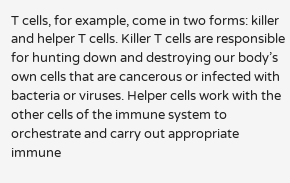T cells, for example, come in two forms: killer and helper T cells. Killer T cells are responsible for hunting down and destroying our body’s own cells that are cancerous or infected with bacteria or viruses. Helper cells work with the other cells of the immune system to orchestrate and carry out appropriate immune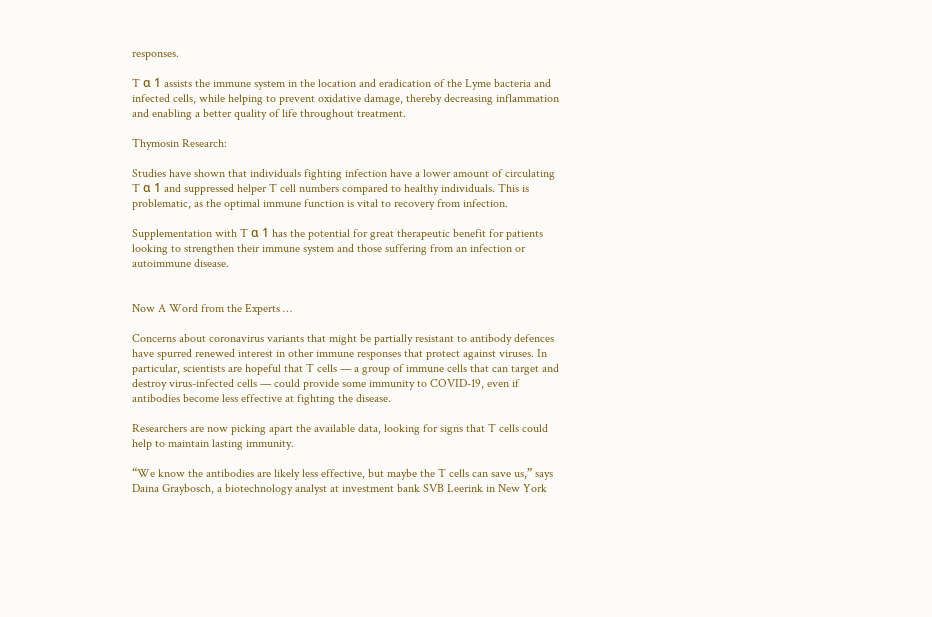responses.

T α 1 assists the immune system in the location and eradication of the Lyme bacteria and infected cells, while helping to prevent oxidative damage, thereby decreasing inflammation and enabling a better quality of life throughout treatment.

Thymosin Research:

Studies have shown that individuals fighting infection have a lower amount of circulating T α 1 and suppressed helper T cell numbers compared to healthy individuals. This is problematic, as the optimal immune function is vital to recovery from infection.

Supplementation with T α 1 has the potential for great therapeutic benefit for patients looking to strengthen their immune system and those suffering from an infection or autoimmune disease.


Now A Word from the Experts …

Concerns about coronavirus variants that might be partially resistant to antibody defences have spurred renewed interest in other immune responses that protect against viruses. In particular, scientists are hopeful that T cells — a group of immune cells that can target and destroy virus-infected cells — could provide some immunity to COVID-19, even if antibodies become less effective at fighting the disease.

Researchers are now picking apart the available data, looking for signs that T cells could help to maintain lasting immunity.

“We know the antibodies are likely less effective, but maybe the T cells can save us,” says Daina Graybosch, a biotechnology analyst at investment bank SVB Leerink in New York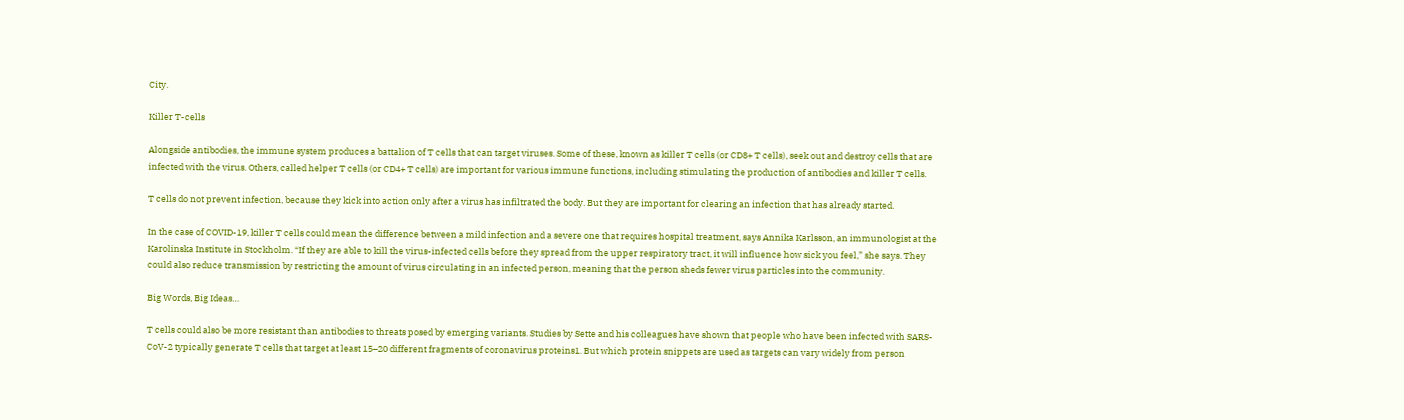City.

Killer T-cells

Alongside antibodies, the immune system produces a battalion of T cells that can target viruses. Some of these, known as killer T cells (or CD8+ T cells), seek out and destroy cells that are infected with the virus. Others, called helper T cells (or CD4+ T cells) are important for various immune functions, including stimulating the production of antibodies and killer T cells.

T cells do not prevent infection, because they kick into action only after a virus has infiltrated the body. But they are important for clearing an infection that has already started.

In the case of COVID-19, killer T cells could mean the difference between a mild infection and a severe one that requires hospital treatment, says Annika Karlsson, an immunologist at the Karolinska Institute in Stockholm. “If they are able to kill the virus-infected cells before they spread from the upper respiratory tract, it will influence how sick you feel,” she says. They could also reduce transmission by restricting the amount of virus circulating in an infected person, meaning that the person sheds fewer virus particles into the community.

Big Words, Big Ideas…

T cells could also be more resistant than antibodies to threats posed by emerging variants. Studies by Sette and his colleagues have shown that people who have been infected with SARS-CoV-2 typically generate T cells that target at least 15–20 different fragments of coronavirus proteins1. But which protein snippets are used as targets can vary widely from person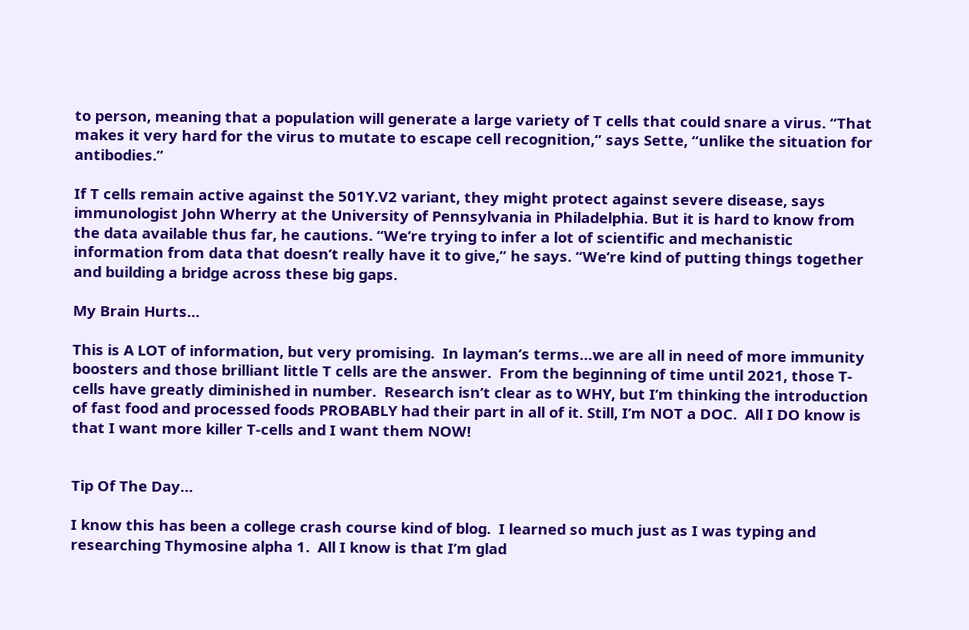to person, meaning that a population will generate a large variety of T cells that could snare a virus. “That makes it very hard for the virus to mutate to escape cell recognition,” says Sette, “unlike the situation for antibodies.”

If T cells remain active against the 501Y.V2 variant, they might protect against severe disease, says immunologist John Wherry at the University of Pennsylvania in Philadelphia. But it is hard to know from the data available thus far, he cautions. “We’re trying to infer a lot of scientific and mechanistic information from data that doesn’t really have it to give,” he says. “We’re kind of putting things together and building a bridge across these big gaps.

My Brain Hurts…

This is A LOT of information, but very promising.  In layman’s terms…we are all in need of more immunity boosters and those brilliant little T cells are the answer.  From the beginning of time until 2021, those T-cells have greatly diminished in number.  Research isn’t clear as to WHY, but I’m thinking the introduction of fast food and processed foods PROBABLY had their part in all of it. Still, I’m NOT a DOC.  All I DO know is that I want more killer T-cells and I want them NOW!


Tip Of The Day…

I know this has been a college crash course kind of blog.  I learned so much just as I was typing and researching Thymosine alpha 1.  All I know is that I’m glad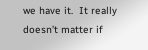we have it.  It really doesn’t matter if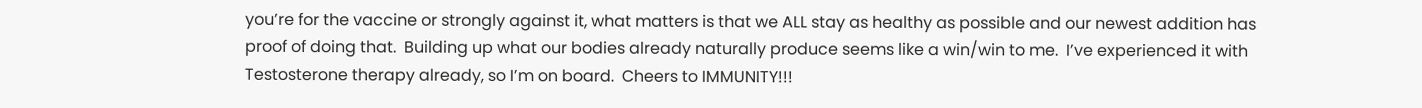you’re for the vaccine or strongly against it, what matters is that we ALL stay as healthy as possible and our newest addition has proof of doing that.  Building up what our bodies already naturally produce seems like a win/win to me.  I’ve experienced it with Testosterone therapy already, so I’m on board.  Cheers to IMMUNITY!!!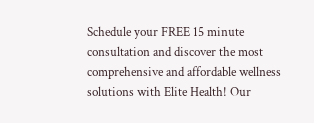Schedule your FREE 15 minute consultation and discover the most comprehensive and affordable wellness solutions with Elite Health! Our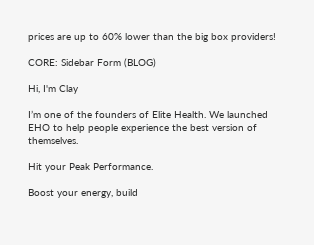prices are up to 60% lower than the big box providers!

CORE: Sidebar Form (BLOG)

Hi, I'm Clay

I’m one of the founders of Elite Health. We launched EHO to help people experience the best version of themselves.

Hit your Peak Performance.

Boost your energy, build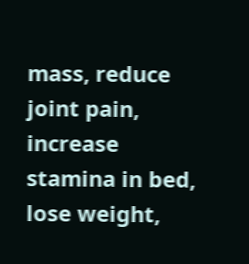mass, reduce joint pain, increase stamina in bed, lose weight,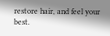restore hair, and feel your best.